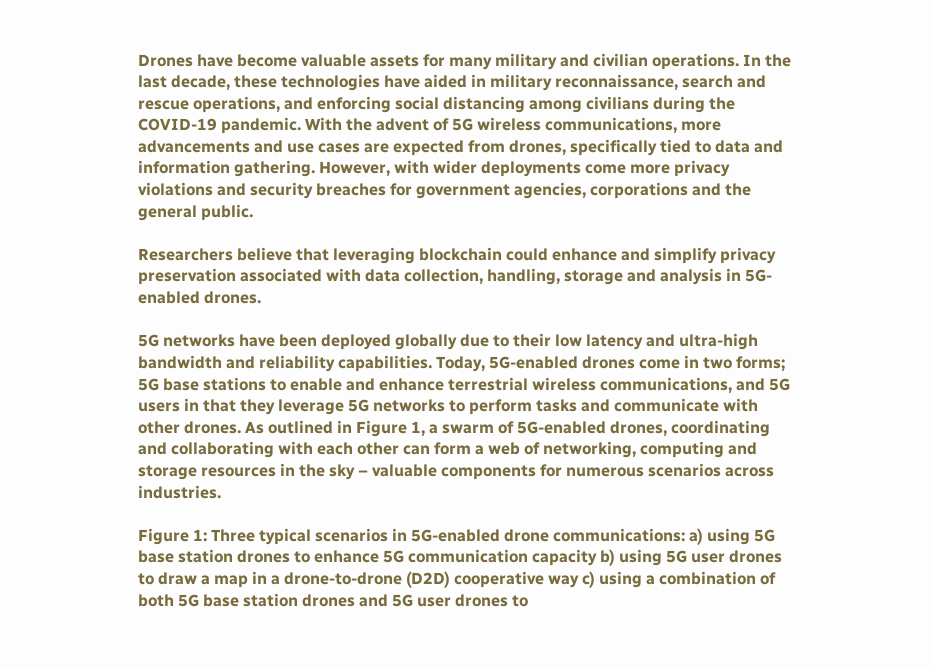Drones have become valuable assets for many military and civilian operations. In the last decade, these technologies have aided in military reconnaissance, search and rescue operations, and enforcing social distancing among civilians during the COVID-19 pandemic. With the advent of 5G wireless communications, more advancements and use cases are expected from drones, specifically tied to data and information gathering. However, with wider deployments come more privacy violations and security breaches for government agencies, corporations and the general public.

Researchers believe that leveraging blockchain could enhance and simplify privacy preservation associated with data collection, handling, storage and analysis in 5G-enabled drones.

5G networks have been deployed globally due to their low latency and ultra-high bandwidth and reliability capabilities. Today, 5G-enabled drones come in two forms; 5G base stations to enable and enhance terrestrial wireless communications, and 5G users in that they leverage 5G networks to perform tasks and communicate with other drones. As outlined in Figure 1, a swarm of 5G-enabled drones, coordinating and collaborating with each other can form a web of networking, computing and storage resources in the sky – valuable components for numerous scenarios across industries.

Figure 1: Three typical scenarios in 5G-enabled drone communications: a) using 5G base station drones to enhance 5G communication capacity b) using 5G user drones to draw a map in a drone-to-drone (D2D) cooperative way c) using a combination of both 5G base station drones and 5G user drones to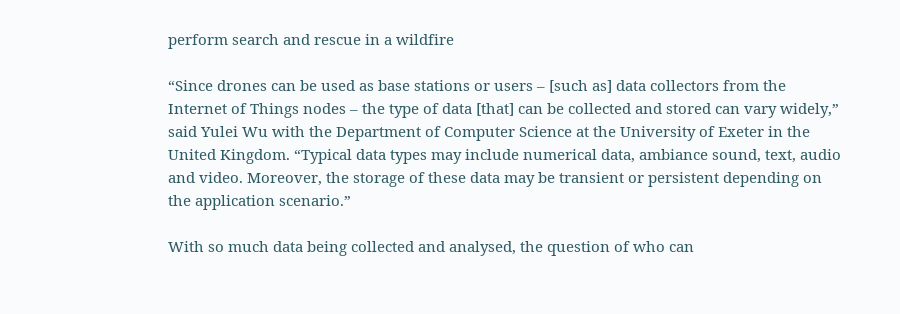perform search and rescue in a wildfire

“Since drones can be used as base stations or users – [such as] data collectors from the Internet of Things nodes – the type of data [that] can be collected and stored can vary widely,” said Yulei Wu with the Department of Computer Science at the University of Exeter in the United Kingdom. “Typical data types may include numerical data, ambiance sound, text, audio and video. Moreover, the storage of these data may be transient or persistent depending on the application scenario.”

With so much data being collected and analysed, the question of who can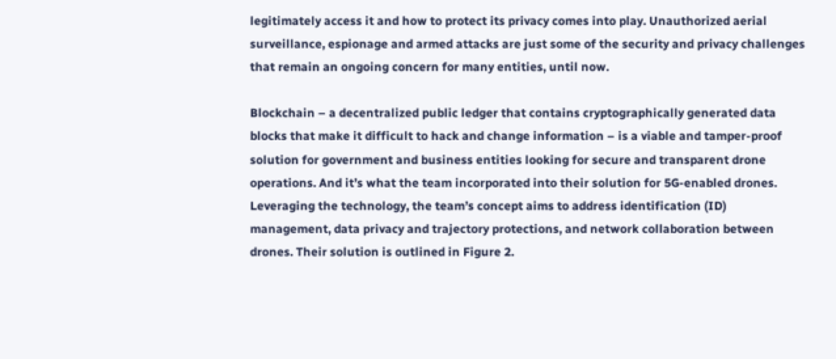legitimately access it and how to protect its privacy comes into play. Unauthorized aerial surveillance, espionage and armed attacks are just some of the security and privacy challenges that remain an ongoing concern for many entities, until now.

Blockchain – a decentralized public ledger that contains cryptographically generated data blocks that make it difficult to hack and change information – is a viable and tamper-proof solution for government and business entities looking for secure and transparent drone operations. And it’s what the team incorporated into their solution for 5G-enabled drones. Leveraging the technology, the team’s concept aims to address identification (ID) management, data privacy and trajectory protections, and network collaboration between drones. Their solution is outlined in Figure 2.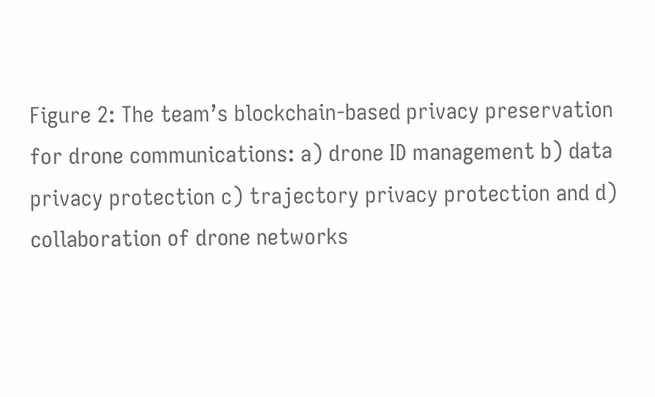Figure 2: The team’s blockchain-based privacy preservation for drone communications: a) drone ID management b) data privacy protection c) trajectory privacy protection and d) collaboration of drone networks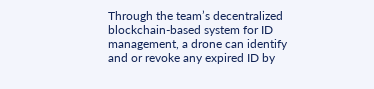Through the team’s decentralized blockchain-based system for ID management, a drone can identify and or revoke any expired ID by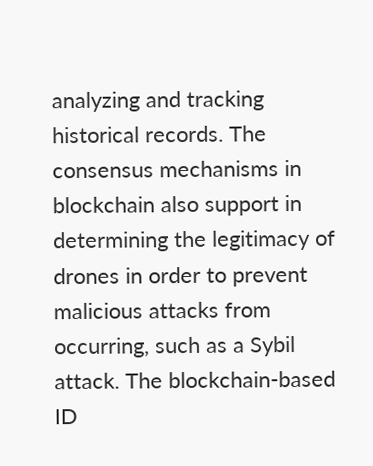analyzing and tracking historical records. The consensus mechanisms in blockchain also support in determining the legitimacy of drones in order to prevent malicious attacks from occurring, such as a Sybil attack. The blockchain-based ID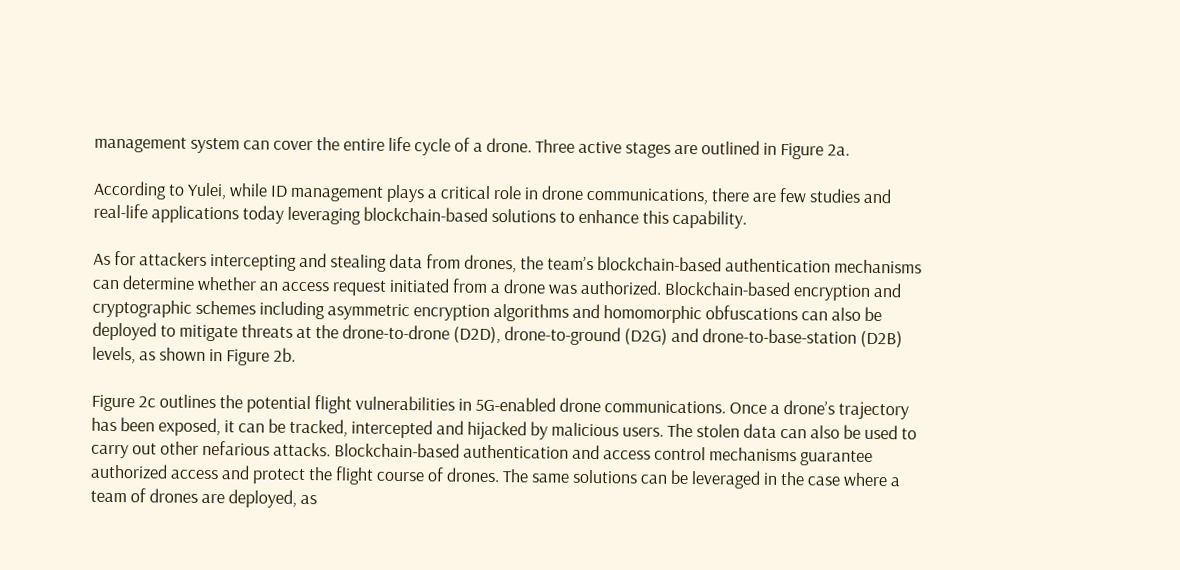management system can cover the entire life cycle of a drone. Three active stages are outlined in Figure 2a.

According to Yulei, while ID management plays a critical role in drone communications, there are few studies and real-life applications today leveraging blockchain-based solutions to enhance this capability.

As for attackers intercepting and stealing data from drones, the team’s blockchain-based authentication mechanisms can determine whether an access request initiated from a drone was authorized. Blockchain-based encryption and cryptographic schemes including asymmetric encryption algorithms and homomorphic obfuscations can also be deployed to mitigate threats at the drone-to-drone (D2D), drone-to-ground (D2G) and drone-to-base-station (D2B) levels, as shown in Figure 2b.

Figure 2c outlines the potential flight vulnerabilities in 5G-enabled drone communications. Once a drone’s trajectory has been exposed, it can be tracked, intercepted and hijacked by malicious users. The stolen data can also be used to carry out other nefarious attacks. Blockchain-based authentication and access control mechanisms guarantee authorized access and protect the flight course of drones. The same solutions can be leveraged in the case where a team of drones are deployed, as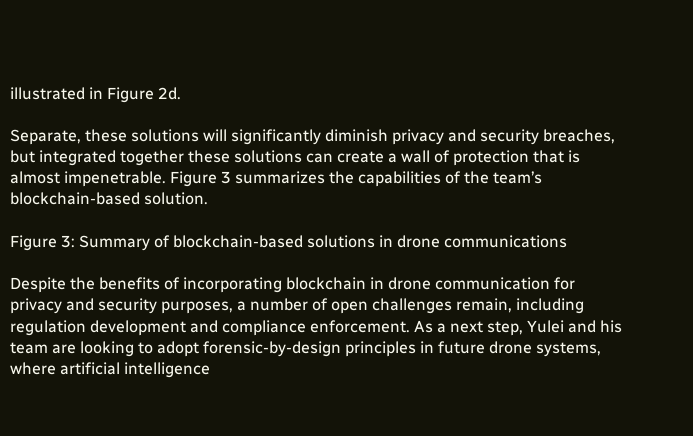illustrated in Figure 2d.

Separate, these solutions will significantly diminish privacy and security breaches, but integrated together these solutions can create a wall of protection that is almost impenetrable. Figure 3 summarizes the capabilities of the team’s blockchain-based solution.

Figure 3: Summary of blockchain-based solutions in drone communications

Despite the benefits of incorporating blockchain in drone communication for privacy and security purposes, a number of open challenges remain, including regulation development and compliance enforcement. As a next step, Yulei and his team are looking to adopt forensic-by-design principles in future drone systems, where artificial intelligence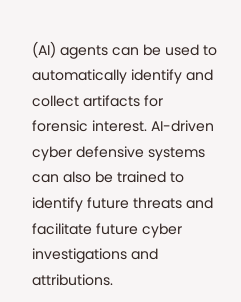(AI) agents can be used to automatically identify and collect artifacts for forensic interest. AI-driven cyber defensive systems can also be trained to identify future threats and facilitate future cyber investigations and attributions.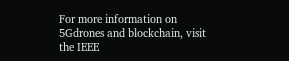For more information on 5Gdrones and blockchain, visit the IEEE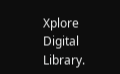Xplore Digital Library.